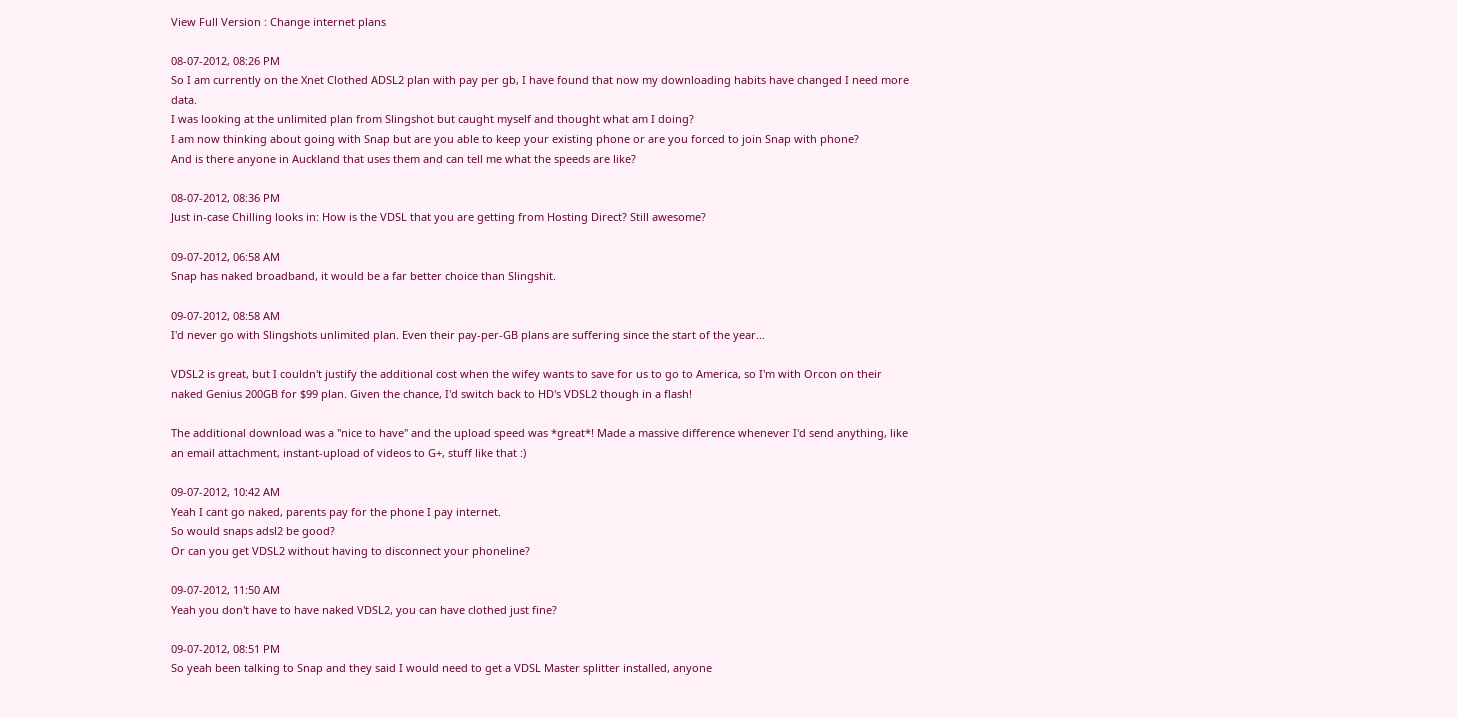View Full Version : Change internet plans

08-07-2012, 08:26 PM
So I am currently on the Xnet Clothed ADSL2 plan with pay per gb, I have found that now my downloading habits have changed I need more data.
I was looking at the unlimited plan from Slingshot but caught myself and thought what am I doing?
I am now thinking about going with Snap but are you able to keep your existing phone or are you forced to join Snap with phone?
And is there anyone in Auckland that uses them and can tell me what the speeds are like?

08-07-2012, 08:36 PM
Just in-case Chilling looks in: How is the VDSL that you are getting from Hosting Direct? Still awesome?

09-07-2012, 06:58 AM
Snap has naked broadband, it would be a far better choice than Slingshit.

09-07-2012, 08:58 AM
I'd never go with Slingshots unlimited plan. Even their pay-per-GB plans are suffering since the start of the year...

VDSL2 is great, but I couldn't justify the additional cost when the wifey wants to save for us to go to America, so I'm with Orcon on their naked Genius 200GB for $99 plan. Given the chance, I'd switch back to HD's VDSL2 though in a flash!

The additional download was a "nice to have" and the upload speed was *great*! Made a massive difference whenever I'd send anything, like an email attachment, instant-upload of videos to G+, stuff like that :)

09-07-2012, 10:42 AM
Yeah I cant go naked, parents pay for the phone I pay internet.
So would snaps adsl2 be good?
Or can you get VDSL2 without having to disconnect your phoneline?

09-07-2012, 11:50 AM
Yeah you don't have to have naked VDSL2, you can have clothed just fine?

09-07-2012, 08:51 PM
So yeah been talking to Snap and they said I would need to get a VDSL Master splitter installed, anyone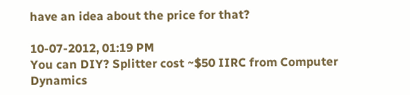have an idea about the price for that?

10-07-2012, 01:19 PM
You can DIY? Splitter cost ~$50 IIRC from Computer Dynamics